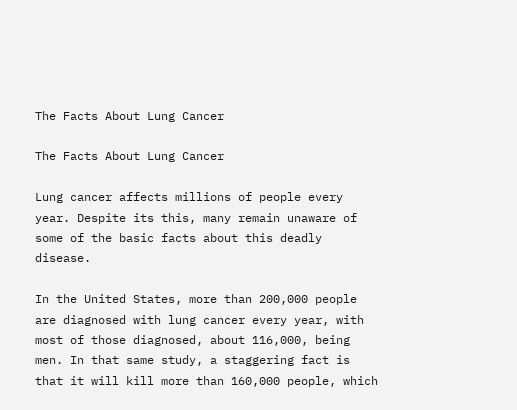The Facts About Lung Cancer

The Facts About Lung Cancer

Lung cancer affects millions of people every year. Despite its this, many remain unaware of some of the basic facts about this deadly disease.

In the United States, more than 200,000 people are diagnosed with lung cancer every year, with most of those diagnosed, about 116,000, being men. In that same study, a staggering fact is that it will kill more than 160,000 people, which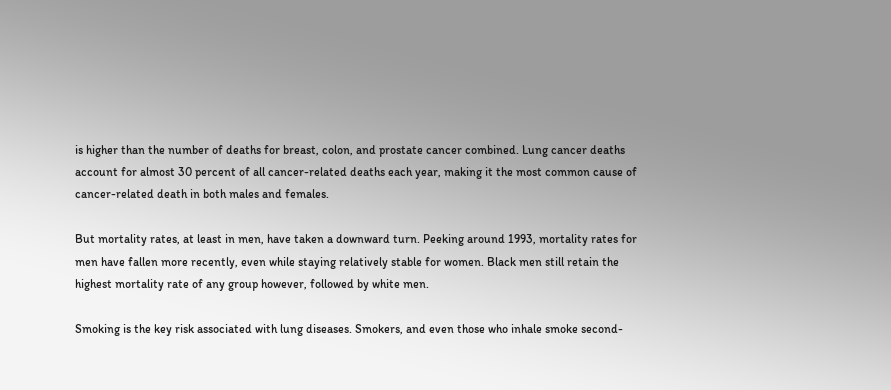is higher than the number of deaths for breast, colon, and prostate cancer combined. Lung cancer deaths account for almost 30 percent of all cancer-related deaths each year, making it the most common cause of cancer-related death in both males and females.

But mortality rates, at least in men, have taken a downward turn. Peeking around 1993, mortality rates for men have fallen more recently, even while staying relatively stable for women. Black men still retain the highest mortality rate of any group however, followed by white men.

Smoking is the key risk associated with lung diseases. Smokers, and even those who inhale smoke second-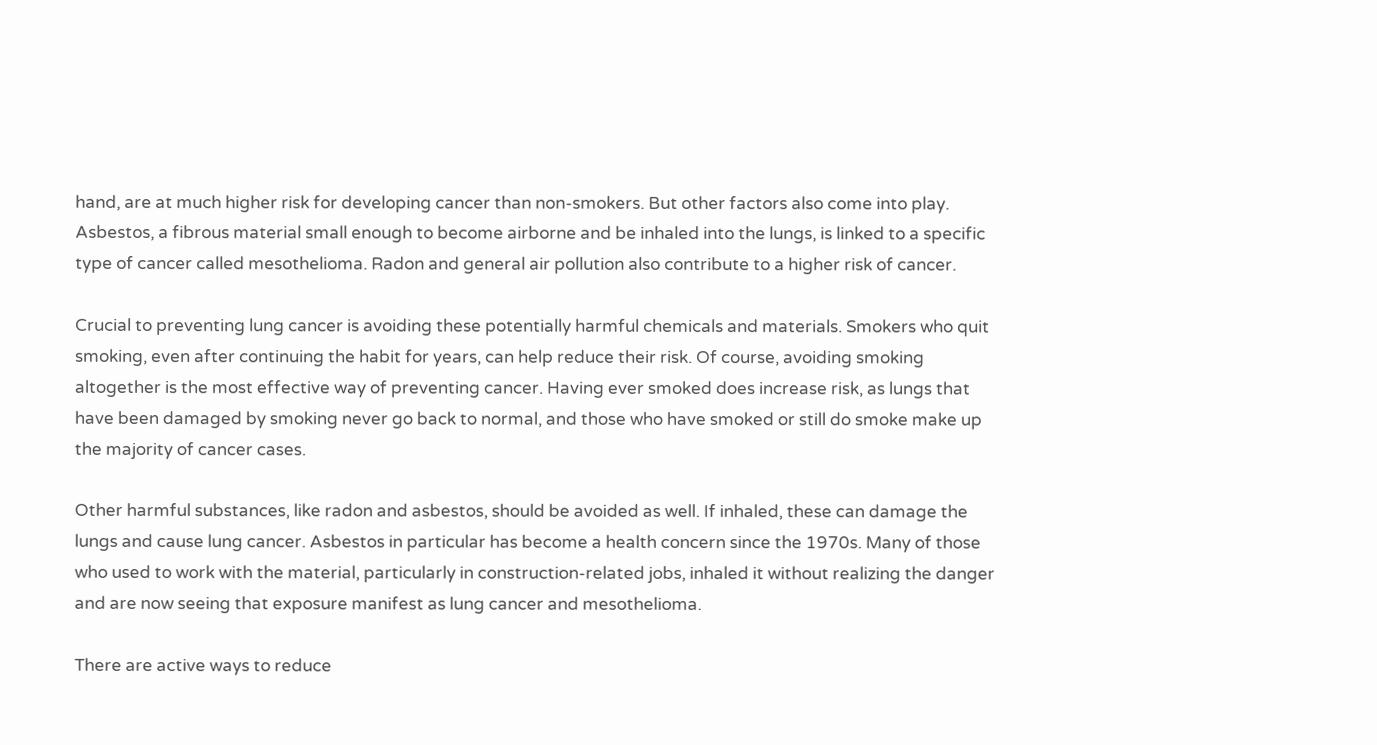hand, are at much higher risk for developing cancer than non-smokers. But other factors also come into play. Asbestos, a fibrous material small enough to become airborne and be inhaled into the lungs, is linked to a specific type of cancer called mesothelioma. Radon and general air pollution also contribute to a higher risk of cancer.

Crucial to preventing lung cancer is avoiding these potentially harmful chemicals and materials. Smokers who quit smoking, even after continuing the habit for years, can help reduce their risk. Of course, avoiding smoking altogether is the most effective way of preventing cancer. Having ever smoked does increase risk, as lungs that have been damaged by smoking never go back to normal, and those who have smoked or still do smoke make up the majority of cancer cases.

Other harmful substances, like radon and asbestos, should be avoided as well. If inhaled, these can damage the lungs and cause lung cancer. Asbestos in particular has become a health concern since the 1970s. Many of those who used to work with the material, particularly in construction-related jobs, inhaled it without realizing the danger and are now seeing that exposure manifest as lung cancer and mesothelioma.

There are active ways to reduce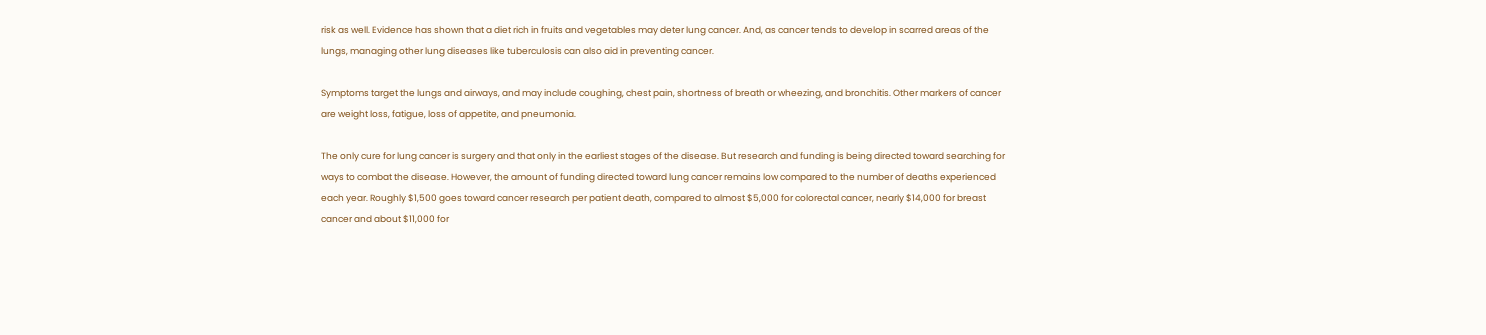risk as well. Evidence has shown that a diet rich in fruits and vegetables may deter lung cancer. And, as cancer tends to develop in scarred areas of the lungs, managing other lung diseases like tuberculosis can also aid in preventing cancer.

Symptoms target the lungs and airways, and may include coughing, chest pain, shortness of breath or wheezing, and bronchitis. Other markers of cancer are weight loss, fatigue, loss of appetite, and pneumonia.

The only cure for lung cancer is surgery and that only in the earliest stages of the disease. But research and funding is being directed toward searching for ways to combat the disease. However, the amount of funding directed toward lung cancer remains low compared to the number of deaths experienced each year. Roughly $1,500 goes toward cancer research per patient death, compared to almost $5,000 for colorectal cancer, nearly $14,000 for breast cancer and about $11,000 for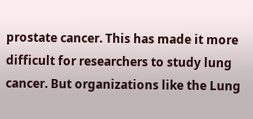prostate cancer. This has made it more difficult for researchers to study lung cancer. But organizations like the Lung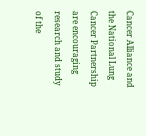Cancer Alliance and the National Lung Cancer Partnership are encouraging research and study of the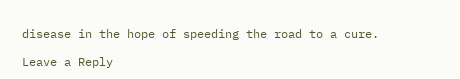disease in the hope of speeding the road to a cure.

Leave a Reply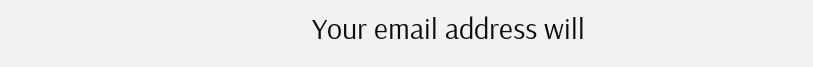Your email address will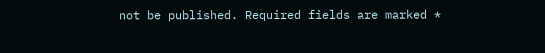not be published. Required fields are marked *